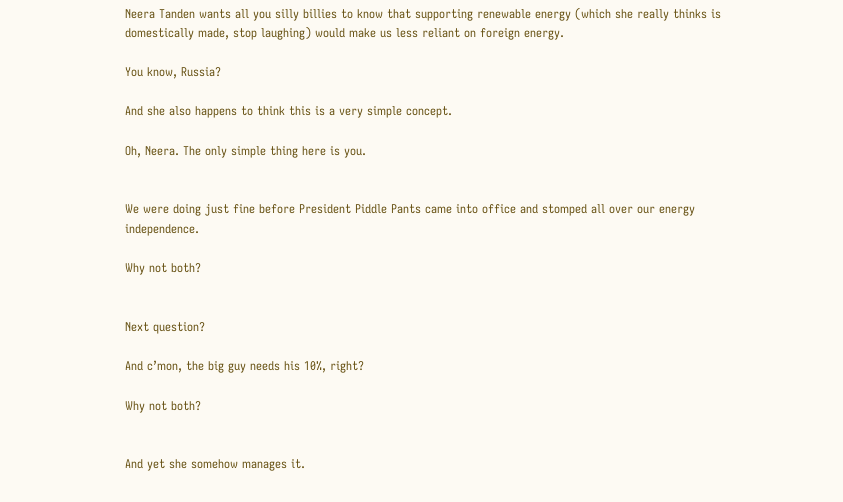Neera Tanden wants all you silly billies to know that supporting renewable energy (which she really thinks is domestically made, stop laughing) would make us less reliant on foreign energy.

You know, Russia?

And she also happens to think this is a very simple concept.

Oh, Neera. The only simple thing here is you.


We were doing just fine before President Piddle Pants came into office and stomped all over our energy independence.

Why not both?


Next question?

And c’mon, the big guy needs his 10%, right?

Why not both?


And yet she somehow manages it.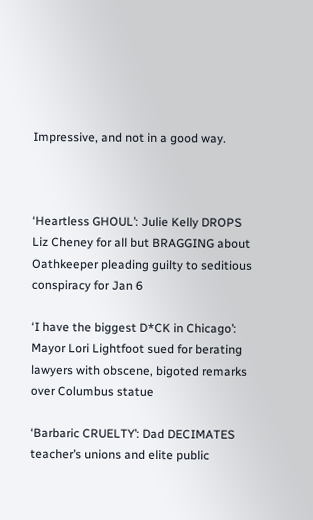Impressive, and not in a good way.



‘Heartless GHOUL’: Julie Kelly DROPS Liz Cheney for all but BRAGGING about Oathkeeper pleading guilty to seditious conspiracy for Jan 6

‘I have the biggest D*CK in Chicago’: Mayor Lori Lightfoot sued for berating lawyers with obscene, bigoted remarks over Columbus statue

‘Barbaric CRUELTY’: Dad DECIMATES teacher’s unions and elite public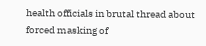health officials in brutal thread about forced masking of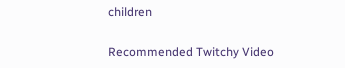children

Recommended Twitchy Video